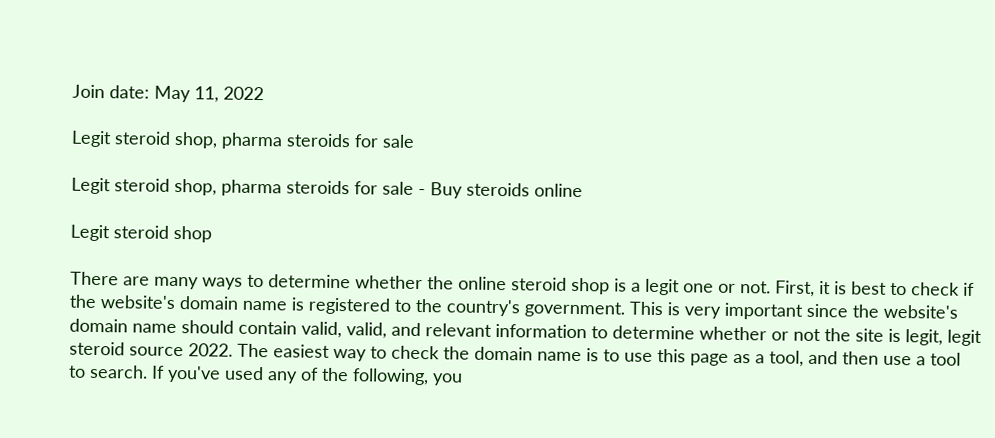Join date: May 11, 2022

Legit steroid shop, pharma steroids for sale

Legit steroid shop, pharma steroids for sale - Buy steroids online

Legit steroid shop

There are many ways to determine whether the online steroid shop is a legit one or not. First, it is best to check if the website's domain name is registered to the country's government. This is very important since the website's domain name should contain valid, valid, and relevant information to determine whether or not the site is legit, legit steroid source 2022. The easiest way to check the domain name is to use this page as a tool, and then use a tool to search. If you've used any of the following, you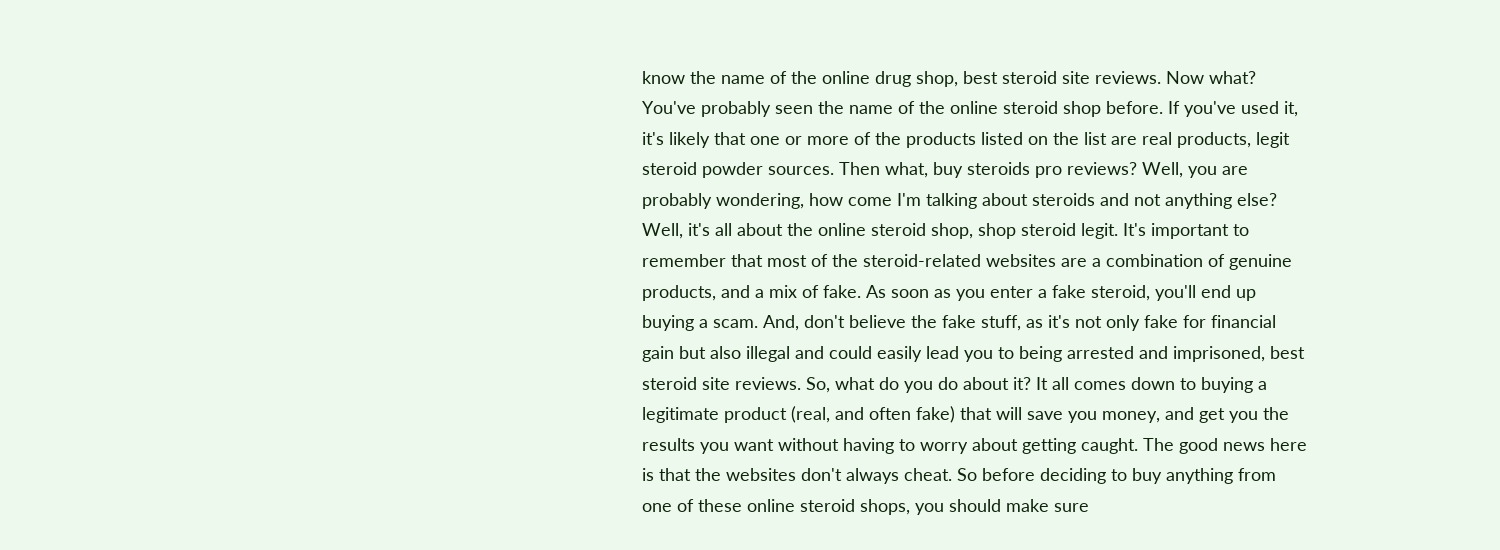know the name of the online drug shop, best steroid site reviews. Now what? You've probably seen the name of the online steroid shop before. If you've used it, it's likely that one or more of the products listed on the list are real products, legit steroid powder sources. Then what, buy steroids pro reviews? Well, you are probably wondering, how come I'm talking about steroids and not anything else? Well, it's all about the online steroid shop, shop steroid legit. It's important to remember that most of the steroid-related websites are a combination of genuine products, and a mix of fake. As soon as you enter a fake steroid, you'll end up buying a scam. And, don't believe the fake stuff, as it's not only fake for financial gain but also illegal and could easily lead you to being arrested and imprisoned, best steroid site reviews. So, what do you do about it? It all comes down to buying a legitimate product (real, and often fake) that will save you money, and get you the results you want without having to worry about getting caught. The good news here is that the websites don't always cheat. So before deciding to buy anything from one of these online steroid shops, you should make sure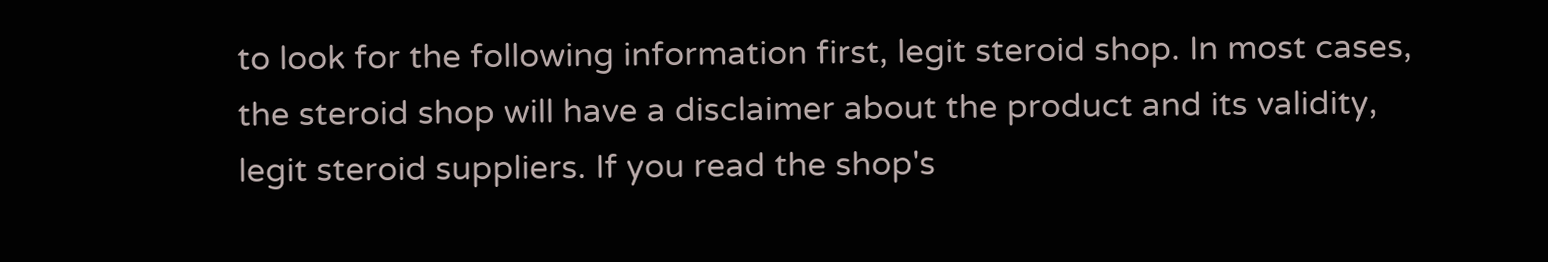to look for the following information first, legit steroid shop. In most cases, the steroid shop will have a disclaimer about the product and its validity, legit steroid suppliers. If you read the shop's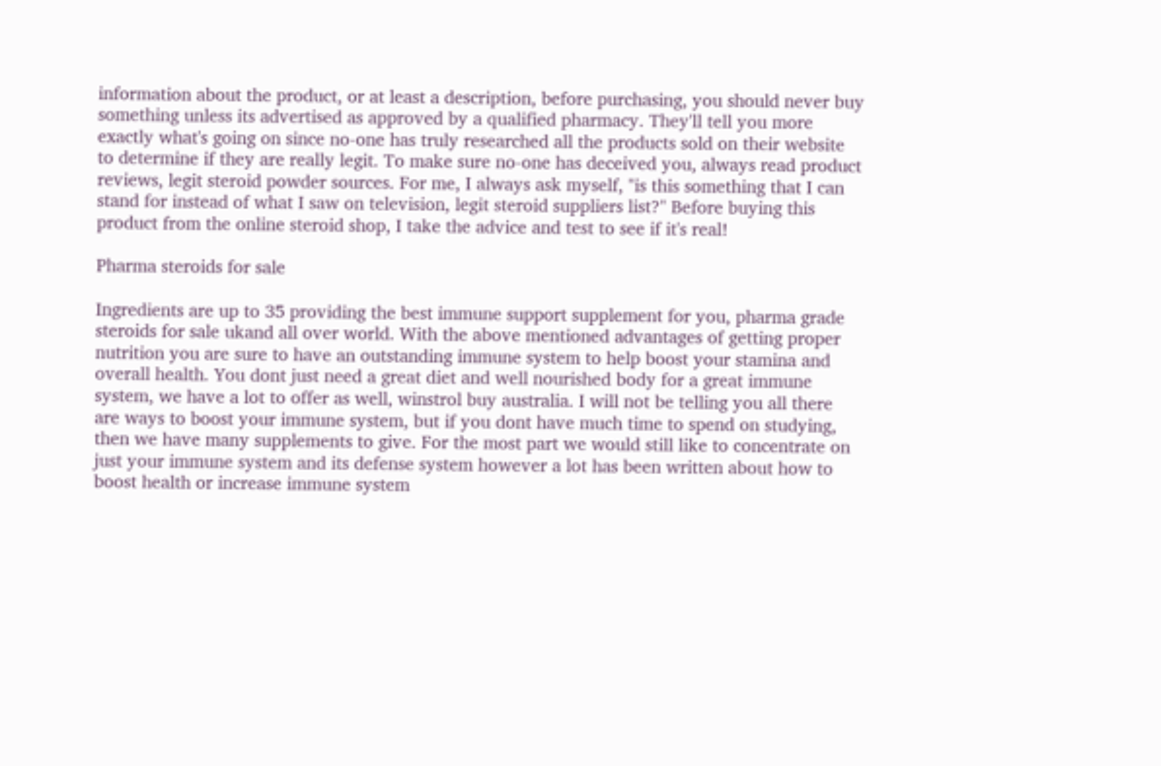information about the product, or at least a description, before purchasing, you should never buy something unless its advertised as approved by a qualified pharmacy. They'll tell you more exactly what's going on since no-one has truly researched all the products sold on their website to determine if they are really legit. To make sure no-one has deceived you, always read product reviews, legit steroid powder sources. For me, I always ask myself, "is this something that I can stand for instead of what I saw on television, legit steroid suppliers list?" Before buying this product from the online steroid shop, I take the advice and test to see if it's real!

Pharma steroids for sale

Ingredients are up to 35 providing the best immune support supplement for you, pharma grade steroids for sale ukand all over world. With the above mentioned advantages of getting proper nutrition you are sure to have an outstanding immune system to help boost your stamina and overall health. You dont just need a great diet and well nourished body for a great immune system, we have a lot to offer as well, winstrol buy australia. I will not be telling you all there are ways to boost your immune system, but if you dont have much time to spend on studying, then we have many supplements to give. For the most part we would still like to concentrate on just your immune system and its defense system however a lot has been written about how to boost health or increase immune system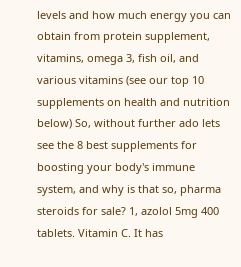levels and how much energy you can obtain from protein supplement, vitamins, omega 3, fish oil, and various vitamins (see our top 10 supplements on health and nutrition below) So, without further ado lets see the 8 best supplements for boosting your body's immune system, and why is that so, pharma steroids for sale? 1, azolol 5mg 400 tablets. Vitamin C. It has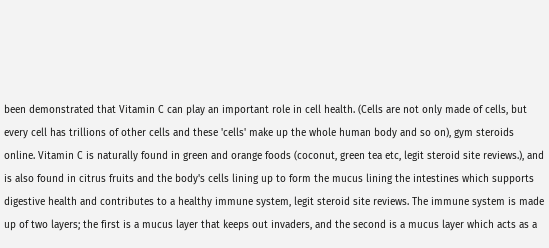been demonstrated that Vitamin C can play an important role in cell health. (Cells are not only made of cells, but every cell has trillions of other cells and these 'cells' make up the whole human body and so on), gym steroids online. Vitamin C is naturally found in green and orange foods (coconut, green tea etc, legit steroid site reviews.), and is also found in citrus fruits and the body's cells lining up to form the mucus lining the intestines which supports digestive health and contributes to a healthy immune system, legit steroid site reviews. The immune system is made up of two layers; the first is a mucus layer that keeps out invaders, and the second is a mucus layer which acts as a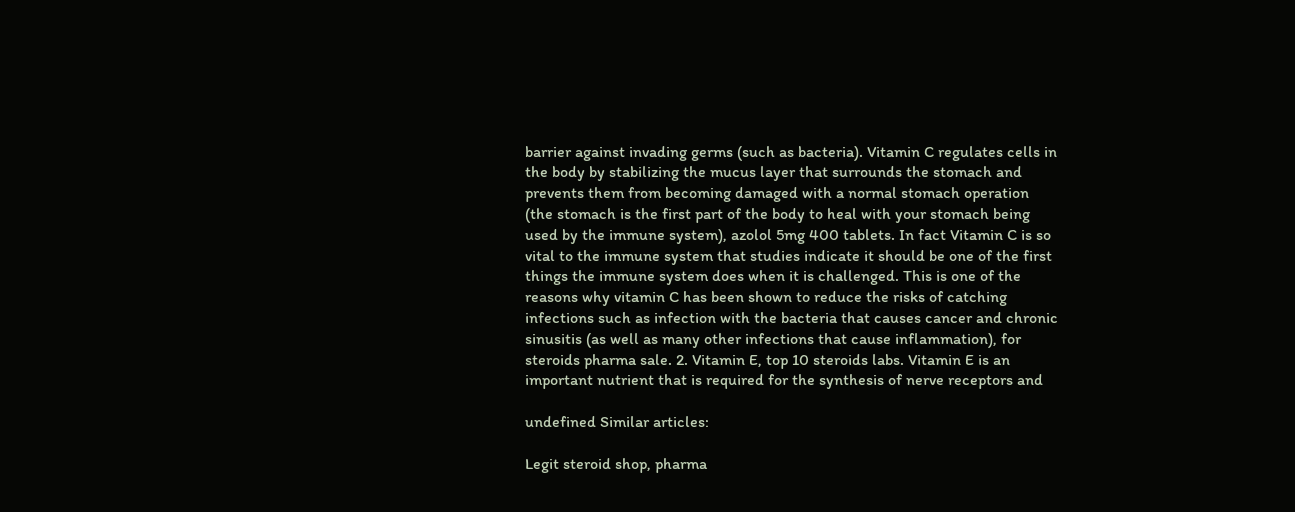barrier against invading germs (such as bacteria). Vitamin C regulates cells in the body by stabilizing the mucus layer that surrounds the stomach and prevents them from becoming damaged with a normal stomach operation (the stomach is the first part of the body to heal with your stomach being used by the immune system), azolol 5mg 400 tablets. In fact Vitamin C is so vital to the immune system that studies indicate it should be one of the first things the immune system does when it is challenged. This is one of the reasons why vitamin C has been shown to reduce the risks of catching infections such as infection with the bacteria that causes cancer and chronic sinusitis (as well as many other infections that cause inflammation), for steroids pharma sale. 2. Vitamin E, top 10 steroids labs. Vitamin E is an important nutrient that is required for the synthesis of nerve receptors and

undefined Similar articles:

Legit steroid shop, pharma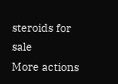steroids for sale
More actions